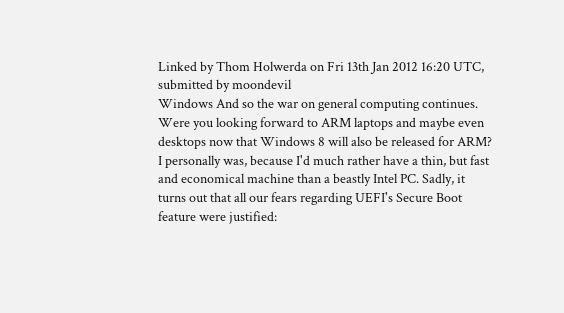Linked by Thom Holwerda on Fri 13th Jan 2012 16:20 UTC, submitted by moondevil
Windows And so the war on general computing continues. Were you looking forward to ARM laptops and maybe even desktops now that Windows 8 will also be released for ARM? I personally was, because I'd much rather have a thin, but fast and economical machine than a beastly Intel PC. Sadly, it turns out that all our fears regarding UEFI's Secure Boot feature were justified: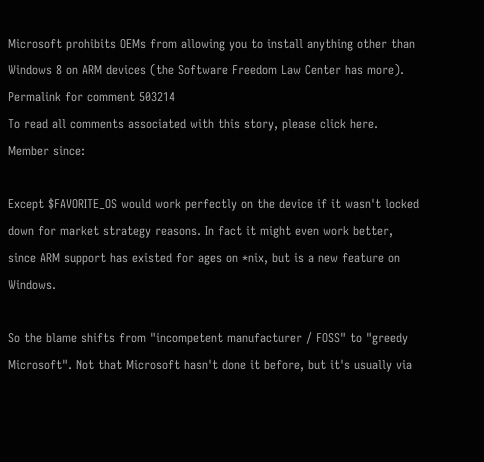Microsoft prohibits OEMs from allowing you to install anything other than Windows 8 on ARM devices (the Software Freedom Law Center has more).
Permalink for comment 503214
To read all comments associated with this story, please click here.
Member since:

Except $FAVORITE_OS would work perfectly on the device if it wasn't locked down for market strategy reasons. In fact it might even work better, since ARM support has existed for ages on *nix, but is a new feature on Windows.

So the blame shifts from "incompetent manufacturer / FOSS" to "greedy Microsoft". Not that Microsoft hasn't done it before, but it's usually via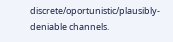discrete/oportunistic/plausibly-deniable channels.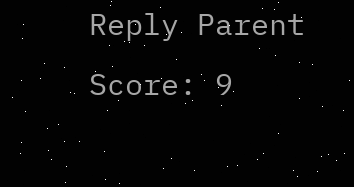Reply Parent Score: 9